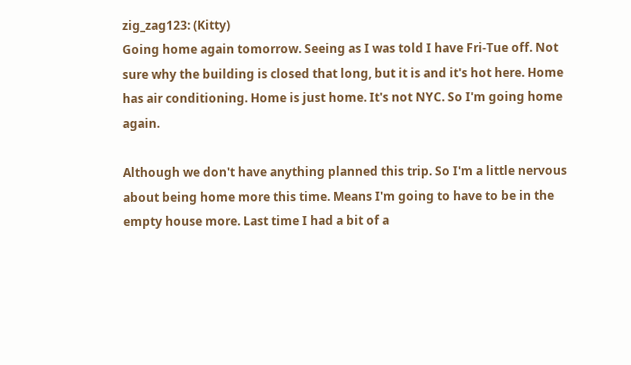zig_zag123: (Kitty)
Going home again tomorrow. Seeing as I was told I have Fri-Tue off. Not sure why the building is closed that long, but it is and it's hot here. Home has air conditioning. Home is just home. It's not NYC. So I'm going home again.

Although we don't have anything planned this trip. So I'm a little nervous about being home more this time. Means I'm going to have to be in the empty house more. Last time I had a bit of a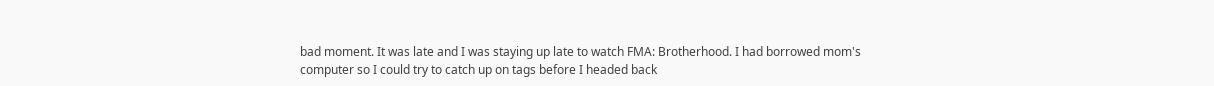bad moment. It was late and I was staying up late to watch FMA: Brotherhood. I had borrowed mom's computer so I could try to catch up on tags before I headed back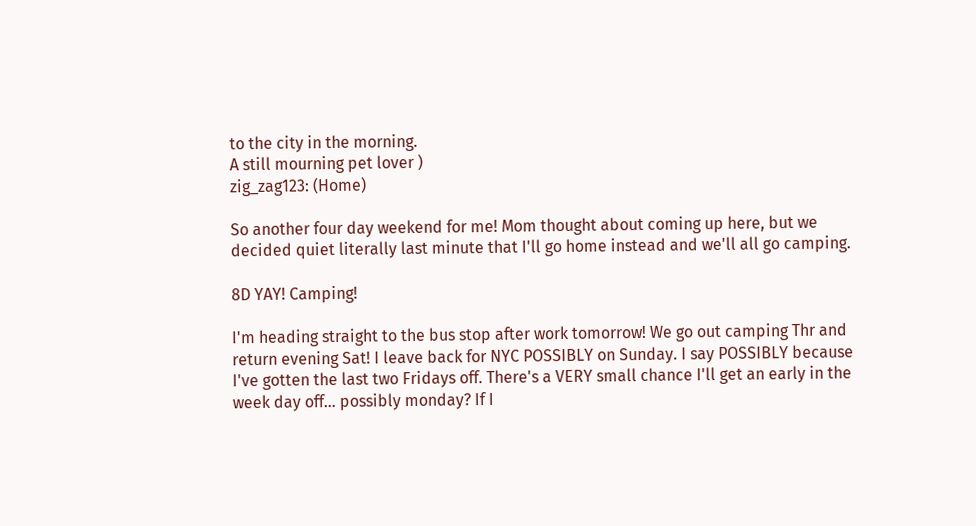to the city in the morning.
A still mourning pet lover )
zig_zag123: (Home)

So another four day weekend for me! Mom thought about coming up here, but we decided quiet literally last minute that I'll go home instead and we'll all go camping.

8D YAY! Camping!

I'm heading straight to the bus stop after work tomorrow! We go out camping Thr and return evening Sat! I leave back for NYC POSSIBLY on Sunday. I say POSSIBLY because I've gotten the last two Fridays off. There's a VERY small chance I'll get an early in the week day off... possibly monday? If I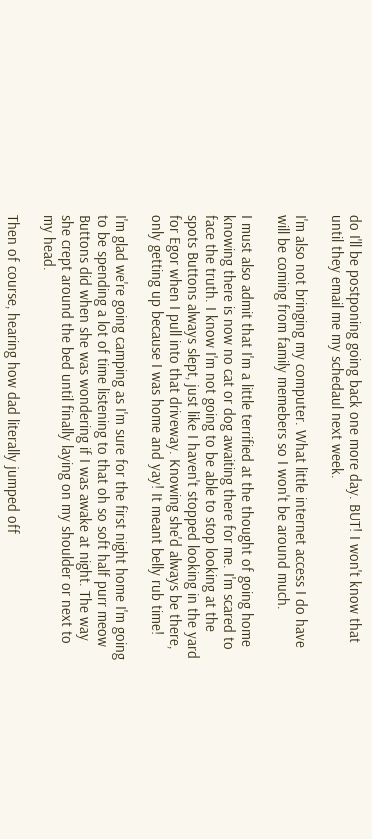do I'll be postponing going back one more day. BUT! I won't know that until they email me my schedaul next week.

I'm also not bringing my computer. What little internet access I do have will be coming from family memebers so I won't be around much.

I must also admit that I'm a little terrified at the thought of going home knowing there is now no cat or dog awaiting there for me. I'm scared to face the truth. I know I'm not going to be able to stop looking at the spots Buttons always slept, just like I haven't stopped looking in the yard for Egor when I pull into that driveway. Knowing she'd always be there, only getting up because I was home and yay! It meant belly rub time!

I'm glad we're going camping as I'm sure for the first night home I'm going to be spending a lot of time listening to that oh so soft half purr meow Buttons did when she was wondering if I was awake at night. The way she crept around the bed until finally laying on my shoulder or next to my head.

Then of course, hearing how dad literally jumped off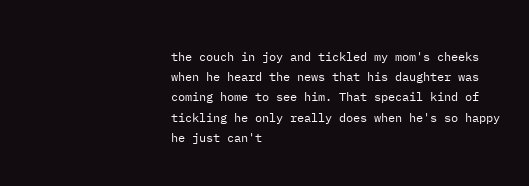the couch in joy and tickled my mom's cheeks when he heard the news that his daughter was coming home to see him. That specail kind of tickling he only really does when he's so happy he just can't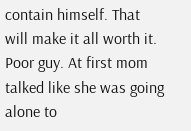contain himself. That will make it all worth it. Poor guy. At first mom talked like she was going alone to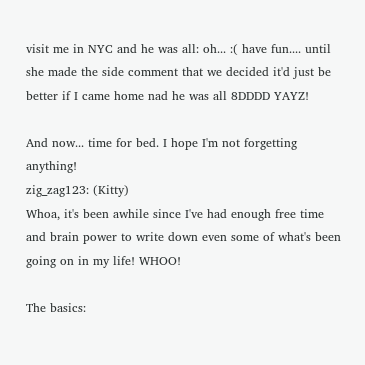visit me in NYC and he was all: oh... :( have fun.... until she made the side comment that we decided it'd just be better if I came home nad he was all 8DDDD YAYZ!

And now... time for bed. I hope I'm not forgetting anything!
zig_zag123: (Kitty)
Whoa, it's been awhile since I've had enough free time and brain power to write down even some of what's been going on in my life! WHOO!

The basics: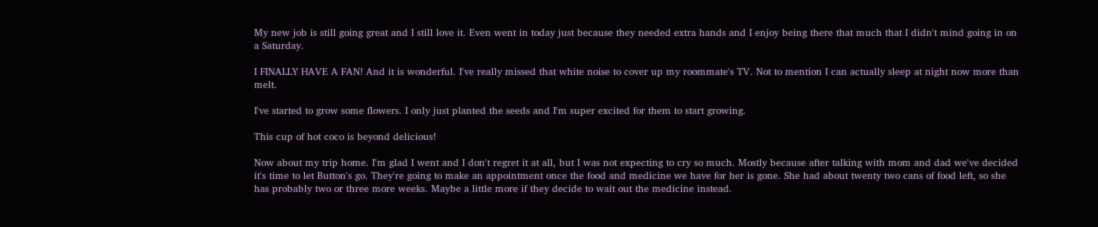My new job is still going great and I still love it. Even went in today just because they needed extra hands and I enjoy being there that much that I didn't mind going in on a Saturday.

I FINALLY HAVE A FAN! And it is wonderful. I've really missed that white noise to cover up my roommate's TV. Not to mention I can actually sleep at night now more than melt.

I've started to grow some flowers. I only just planted the seeds and I'm super excited for them to start growing.

This cup of hot coco is beyond delicious!

Now about my trip home. I'm glad I went and I don't regret it at all, but I was not expecting to cry so much. Mostly because after talking with mom and dad we've decided it's time to let Button's go. They're going to make an appointment once the food and medicine we have for her is gone. She had about twenty two cans of food left, so she has probably two or three more weeks. Maybe a little more if they decide to wait out the medicine instead.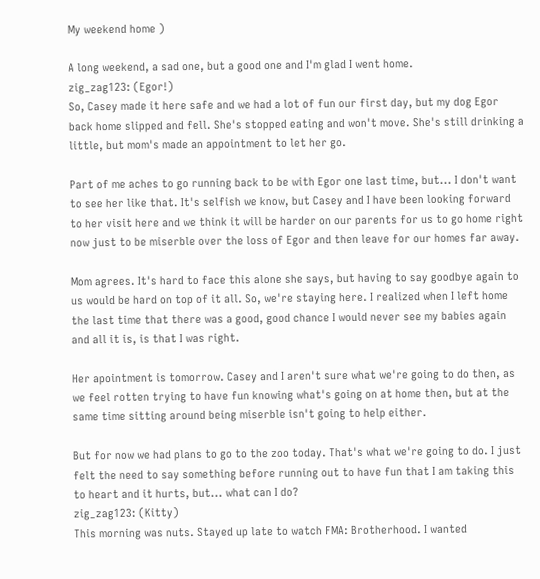My weekend home )

A long weekend, a sad one, but a good one and I'm glad I went home.
zig_zag123: (Egor!)
So, Casey made it here safe and we had a lot of fun our first day, but my dog Egor back home slipped and fell. She's stopped eating and won't move. She's still drinking a little, but mom's made an appointment to let her go.

Part of me aches to go running back to be with Egor one last time, but... I don't want to see her like that. It's selfish we know, but Casey and I have been looking forward to her visit here and we think it will be harder on our parents for us to go home right now just to be miserble over the loss of Egor and then leave for our homes far away.

Mom agrees. It's hard to face this alone she says, but having to say goodbye again to us would be hard on top of it all. So, we're staying here. I realized when I left home the last time that there was a good, good chance I would never see my babies again and all it is, is that I was right.

Her apointment is tomorrow. Casey and I aren't sure what we're going to do then, as we feel rotten trying to have fun knowing what's going on at home then, but at the same time sitting around being miserble isn't going to help either.

But for now we had plans to go to the zoo today. That's what we're going to do. I just felt the need to say something before running out to have fun that I am taking this to heart and it hurts, but... what can I do?
zig_zag123: (Kitty)
This morning was nuts. Stayed up late to watch FMA: Brotherhood. I wanted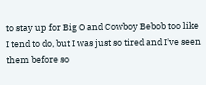to stay up for Big O and Cowboy Bebob too like I tend to do, but I was just so tired and I've seen them before so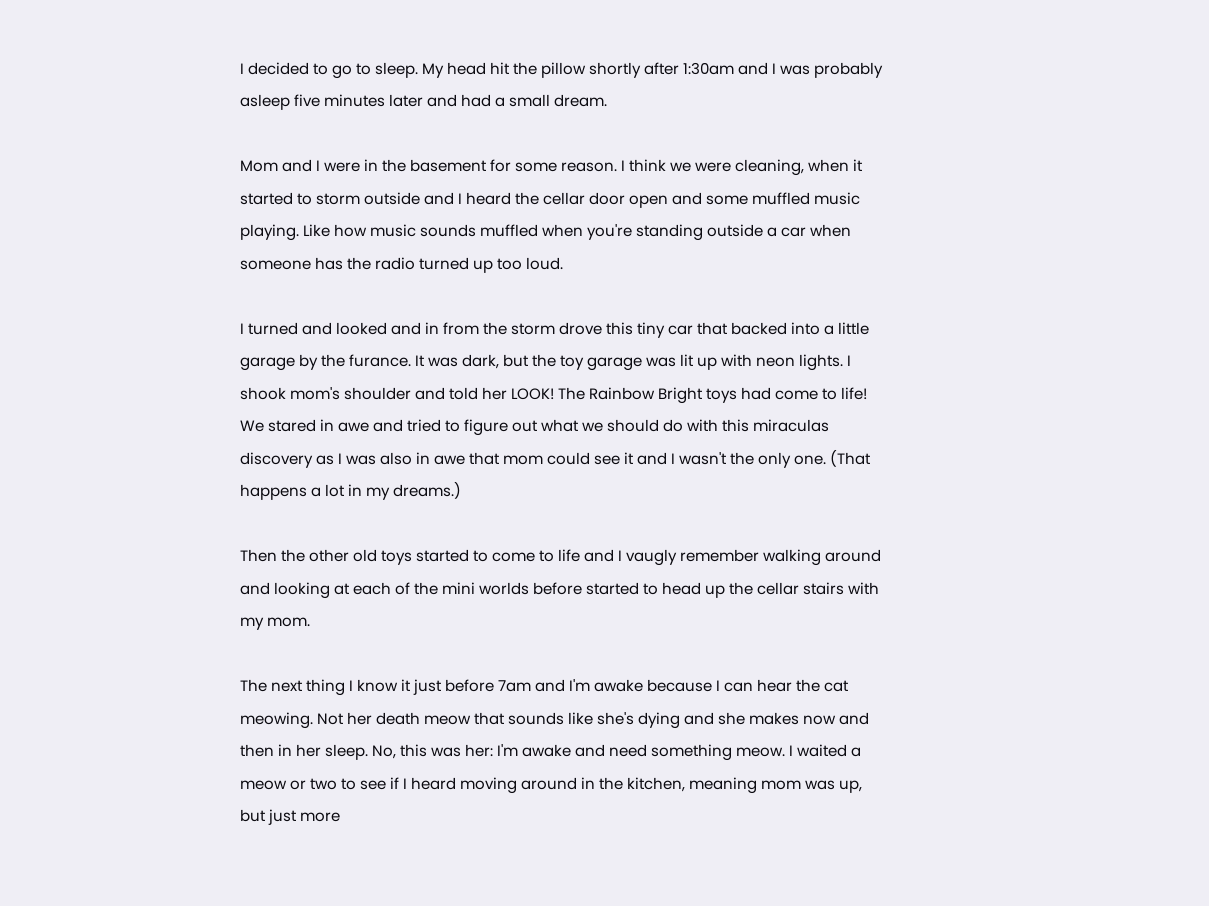I decided to go to sleep. My head hit the pillow shortly after 1:30am and I was probably asleep five minutes later and had a small dream.

Mom and I were in the basement for some reason. I think we were cleaning, when it started to storm outside and I heard the cellar door open and some muffled music playing. Like how music sounds muffled when you're standing outside a car when someone has the radio turned up too loud.

I turned and looked and in from the storm drove this tiny car that backed into a little garage by the furance. It was dark, but the toy garage was lit up with neon lights. I shook mom's shoulder and told her LOOK! The Rainbow Bright toys had come to life! We stared in awe and tried to figure out what we should do with this miraculas discovery as I was also in awe that mom could see it and I wasn't the only one. (That happens a lot in my dreams.)

Then the other old toys started to come to life and I vaugly remember walking around and looking at each of the mini worlds before started to head up the cellar stairs with my mom.

The next thing I know it just before 7am and I'm awake because I can hear the cat meowing. Not her death meow that sounds like she's dying and she makes now and then in her sleep. No, this was her: I'm awake and need something meow. I waited a meow or two to see if I heard moving around in the kitchen, meaning mom was up, but just more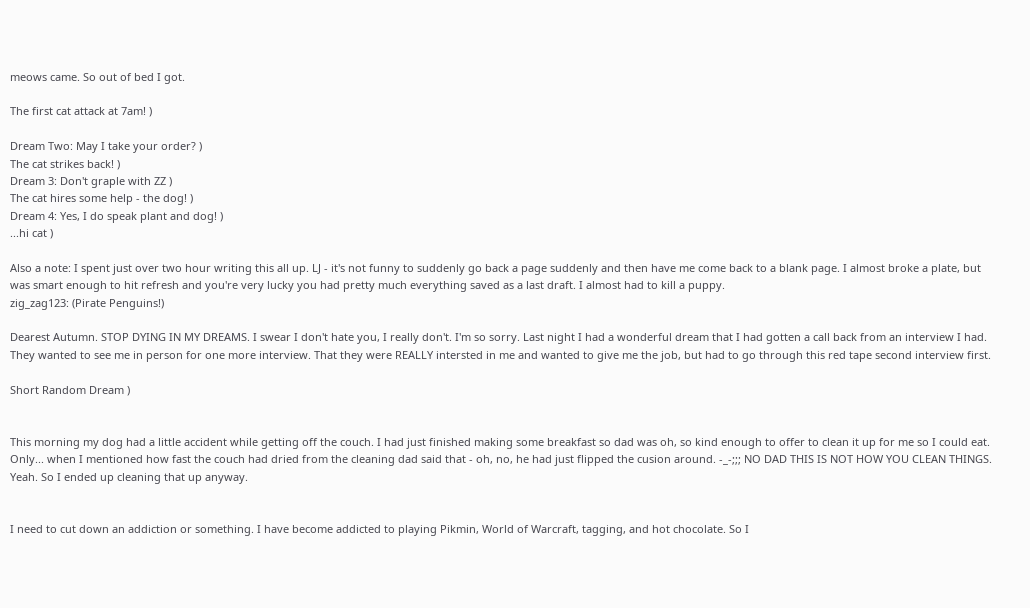meows came. So out of bed I got.

The first cat attack at 7am! )

Dream Two: May I take your order? )
The cat strikes back! )
Dream 3: Don't graple with ZZ )
The cat hires some help - the dog! )
Dream 4: Yes, I do speak plant and dog! )
...hi cat )

Also a note: I spent just over two hour writing this all up. LJ - it's not funny to suddenly go back a page suddenly and then have me come back to a blank page. I almost broke a plate, but was smart enough to hit refresh and you're very lucky you had pretty much everything saved as a last draft. I almost had to kill a puppy.
zig_zag123: (Pirate Penguins!)

Dearest Autumn. STOP DYING IN MY DREAMS. I swear I don't hate you, I really don't. I'm so sorry. Last night I had a wonderful dream that I had gotten a call back from an interview I had. They wanted to see me in person for one more interview. That they were REALLY intersted in me and wanted to give me the job, but had to go through this red tape second interview first.

Short Random Dream )


This morning my dog had a little accident while getting off the couch. I had just finished making some breakfast so dad was oh, so kind enough to offer to clean it up for me so I could eat. Only... when I mentioned how fast the couch had dried from the cleaning dad said that - oh, no, he had just flipped the cusion around. -_-;;; NO DAD THIS IS NOT HOW YOU CLEAN THINGS. Yeah. So I ended up cleaning that up anyway.


I need to cut down an addiction or something. I have become addicted to playing Pikmin, World of Warcraft, tagging, and hot chocolate. So I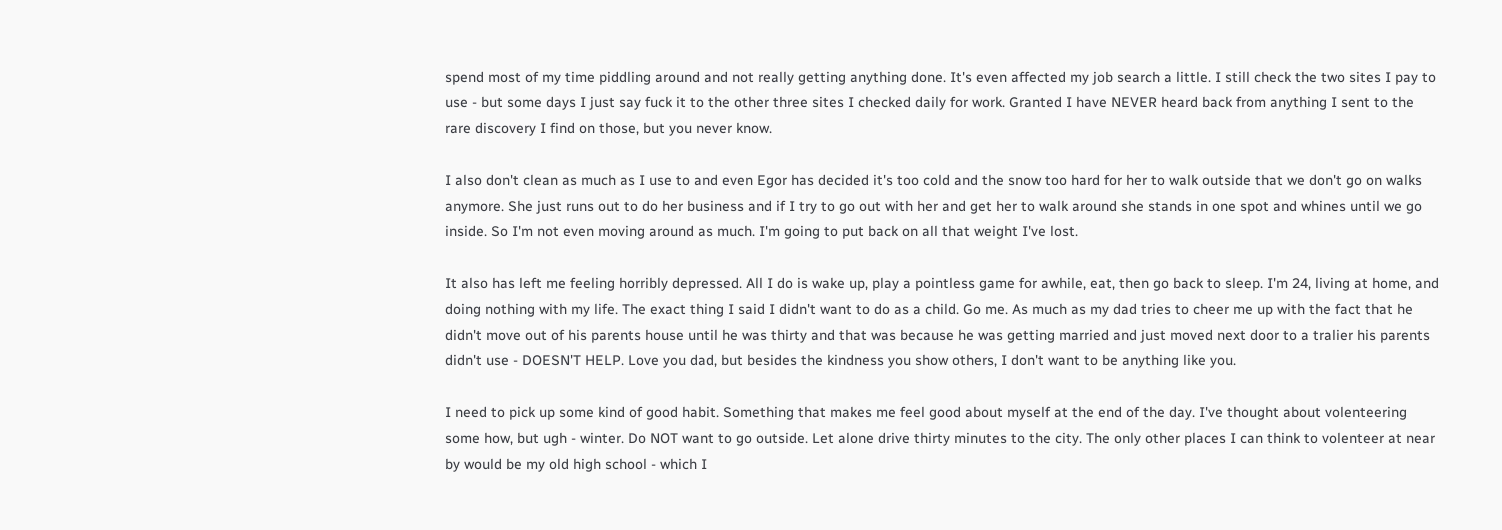spend most of my time piddling around and not really getting anything done. It's even affected my job search a little. I still check the two sites I pay to use - but some days I just say fuck it to the other three sites I checked daily for work. Granted I have NEVER heard back from anything I sent to the rare discovery I find on those, but you never know.

I also don't clean as much as I use to and even Egor has decided it's too cold and the snow too hard for her to walk outside that we don't go on walks anymore. She just runs out to do her business and if I try to go out with her and get her to walk around she stands in one spot and whines until we go inside. So I'm not even moving around as much. I'm going to put back on all that weight I've lost.

It also has left me feeling horribly depressed. All I do is wake up, play a pointless game for awhile, eat, then go back to sleep. I'm 24, living at home, and doing nothing with my life. The exact thing I said I didn't want to do as a child. Go me. As much as my dad tries to cheer me up with the fact that he didn't move out of his parents house until he was thirty and that was because he was getting married and just moved next door to a tralier his parents didn't use - DOESN'T HELP. Love you dad, but besides the kindness you show others, I don't want to be anything like you.

I need to pick up some kind of good habit. Something that makes me feel good about myself at the end of the day. I've thought about volenteering some how, but ugh - winter. Do NOT want to go outside. Let alone drive thirty minutes to the city. The only other places I can think to volenteer at near by would be my old high school - which I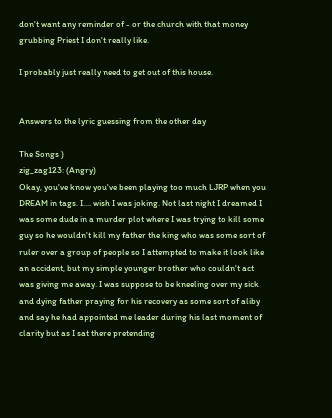don't want any reminder of - or the church with that money grubbing Priest I don't really like.

I probably just really need to get out of this house.


Answers to the lyric guessing from the other day

The Songs )
zig_zag123: (Angry)
Okay, you've know you've been playing too much LJRP when you DREAM in tags. I.... wish I was joking. Not last night I dreamed I was some dude in a murder plot where I was trying to kill some guy so he wouldn't kill my father the king who was some sort of ruler over a group of people so I attempted to make it look like an accident, but my simple younger brother who couldn't act was giving me away. I was suppose to be kneeling over my sick and dying father praying for his recovery as some sort of aliby and say he had appointed me leader during his last moment of clarity but as I sat there pretending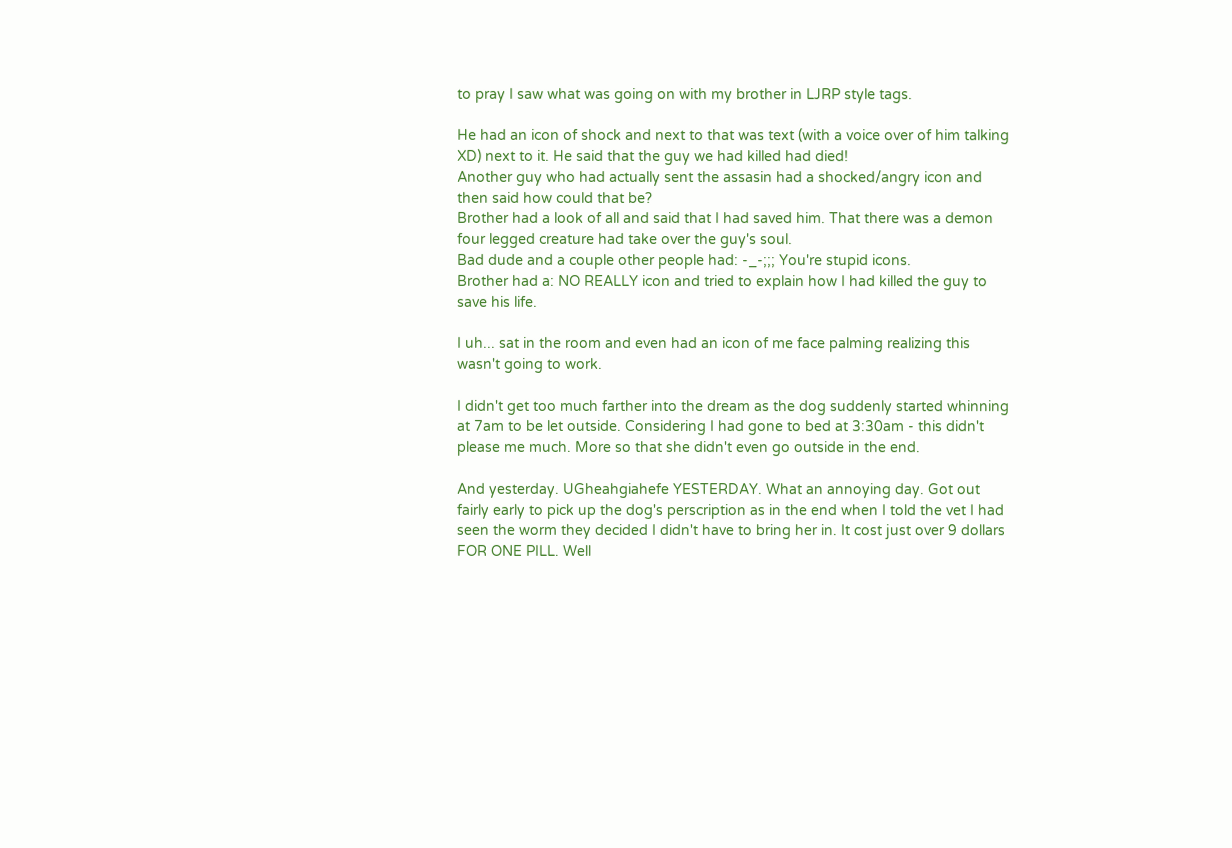to pray I saw what was going on with my brother in LJRP style tags.

He had an icon of shock and next to that was text (with a voice over of him talking XD) next to it. He said that the guy we had killed had died!
Another guy who had actually sent the assasin had a shocked/angry icon and then said how could that be?
Brother had a look of all and said that I had saved him. That there was a demon four legged creature had take over the guy's soul.
Bad dude and a couple other people had: -_-;;; You're stupid icons.
Brother had a: NO REALLY icon and tried to explain how I had killed the guy to save his life.

I uh... sat in the room and even had an icon of me face palming realizing this wasn't going to work.

I didn't get too much farther into the dream as the dog suddenly started whinning at 7am to be let outside. Considering I had gone to bed at 3:30am - this didn't please me much. More so that she didn't even go outside in the end.

And yesterday. UGheahgiahefe YESTERDAY. What an annoying day. Got out fairly early to pick up the dog's perscription as in the end when I told the vet I had seen the worm they decided I didn't have to bring her in. It cost just over 9 dollars FOR ONE PILL. Well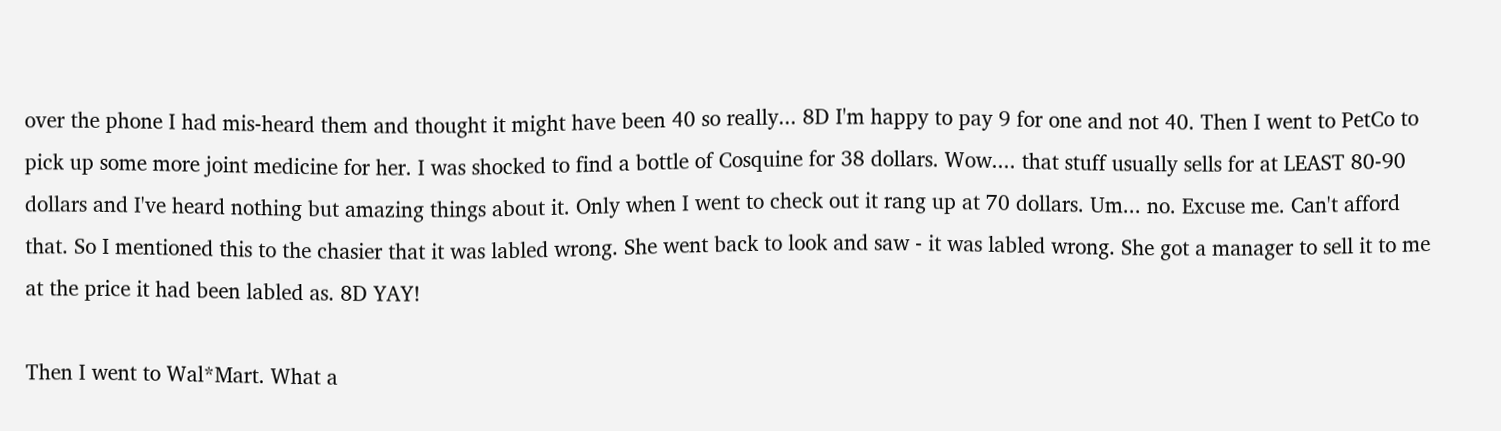over the phone I had mis-heard them and thought it might have been 40 so really... 8D I'm happy to pay 9 for one and not 40. Then I went to PetCo to pick up some more joint medicine for her. I was shocked to find a bottle of Cosquine for 38 dollars. Wow.... that stuff usually sells for at LEAST 80-90 dollars and I've heard nothing but amazing things about it. Only when I went to check out it rang up at 70 dollars. Um... no. Excuse me. Can't afford that. So I mentioned this to the chasier that it was labled wrong. She went back to look and saw - it was labled wrong. She got a manager to sell it to me at the price it had been labled as. 8D YAY!

Then I went to Wal*Mart. What a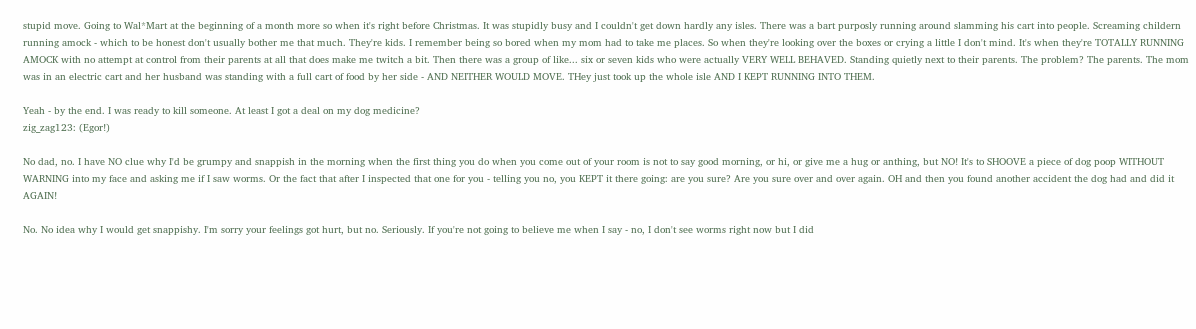stupid move. Going to Wal*Mart at the beginning of a month more so when it's right before Christmas. It was stupidly busy and I couldn't get down hardly any isles. There was a bart purposly running around slamming his cart into people. Screaming childern running amock - which to be honest don't usually bother me that much. They're kids. I remember being so bored when my mom had to take me places. So when they're looking over the boxes or crying a little I don't mind. It's when they're TOTALLY RUNNING AMOCK with no attempt at control from their parents at all that does make me twitch a bit. Then there was a group of like... six or seven kids who were actually VERY WELL BEHAVED. Standing quietly next to their parents. The problem? The parents. The mom was in an electric cart and her husband was standing with a full cart of food by her side - AND NEITHER WOULD MOVE. THey just took up the whole isle AND I KEPT RUNNING INTO THEM.

Yeah - by the end. I was ready to kill someone. At least I got a deal on my dog medicine?
zig_zag123: (Egor!)

No dad, no. I have NO clue why I'd be grumpy and snappish in the morning when the first thing you do when you come out of your room is not to say good morning, or hi, or give me a hug or anthing, but NO! It's to SHOOVE a piece of dog poop WITHOUT WARNING into my face and asking me if I saw worms. Or the fact that after I inspected that one for you - telling you no, you KEPT it there going: are you sure? Are you sure over and over again. OH and then you found another accident the dog had and did it AGAIN!

No. No idea why I would get snappishy. I'm sorry your feelings got hurt, but no. Seriously. If you're not going to believe me when I say - no, I don't see worms right now but I did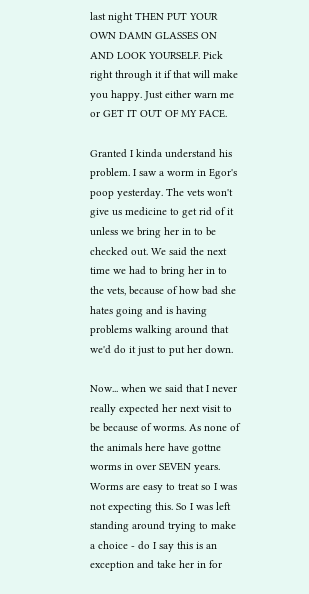last night THEN PUT YOUR OWN DAMN GLASSES ON AND LOOK YOURSELF. Pick right through it if that will make you happy. Just either warn me or GET IT OUT OF MY FACE.

Granted I kinda understand his problem. I saw a worm in Egor's poop yesterday. The vets won't give us medicine to get rid of it unless we bring her in to be checked out. We said the next time we had to bring her in to the vets, because of how bad she hates going and is having problems walking around that we'd do it just to put her down.

Now... when we said that I never really expected her next visit to be because of worms. As none of the animals here have gottne worms in over SEVEN years. Worms are easy to treat so I was not expecting this. So I was left standing around trying to make a choice - do I say this is an exception and take her in for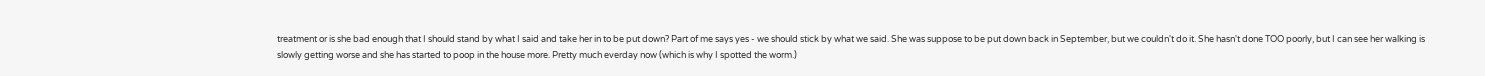treatment or is she bad enough that I should stand by what I said and take her in to be put down? Part of me says yes - we should stick by what we said. She was suppose to be put down back in September, but we couldn't do it. She hasn't done TOO poorly, but I can see her walking is slowly getting worse and she has started to poop in the house more. Pretty much everday now (which is why I spotted the worm.)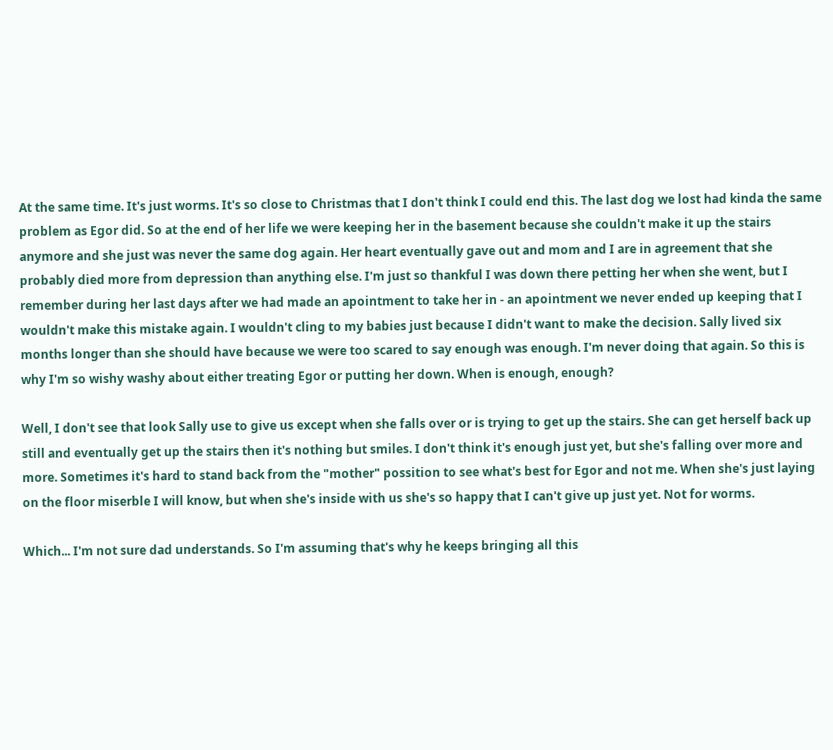At the same time. It's just worms. It's so close to Christmas that I don't think I could end this. The last dog we lost had kinda the same problem as Egor did. So at the end of her life we were keeping her in the basement because she couldn't make it up the stairs anymore and she just was never the same dog again. Her heart eventually gave out and mom and I are in agreement that she probably died more from depression than anything else. I'm just so thankful I was down there petting her when she went, but I remember during her last days after we had made an apointment to take her in - an apointment we never ended up keeping that I wouldn't make this mistake again. I wouldn't cling to my babies just because I didn't want to make the decision. Sally lived six months longer than she should have because we were too scared to say enough was enough. I'm never doing that again. So this is why I'm so wishy washy about either treating Egor or putting her down. When is enough, enough?

Well, I don't see that look Sally use to give us except when she falls over or is trying to get up the stairs. She can get herself back up still and eventually get up the stairs then it's nothing but smiles. I don't think it's enough just yet, but she's falling over more and more. Sometimes it's hard to stand back from the "mother" possition to see what's best for Egor and not me. When she's just laying on the floor miserble I will know, but when she's inside with us she's so happy that I can't give up just yet. Not for worms.

Which... I'm not sure dad understands. So I'm assuming that's why he keeps bringing all this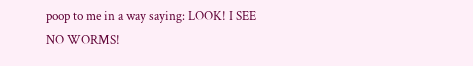poop to me in a way saying: LOOK! I SEE NO WORMS!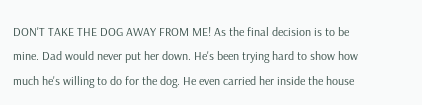DON'T TAKE THE DOG AWAY FROM ME! As the final decision is to be mine. Dad would never put her down. He's been trying hard to show how much he's willing to do for the dog. He even carried her inside the house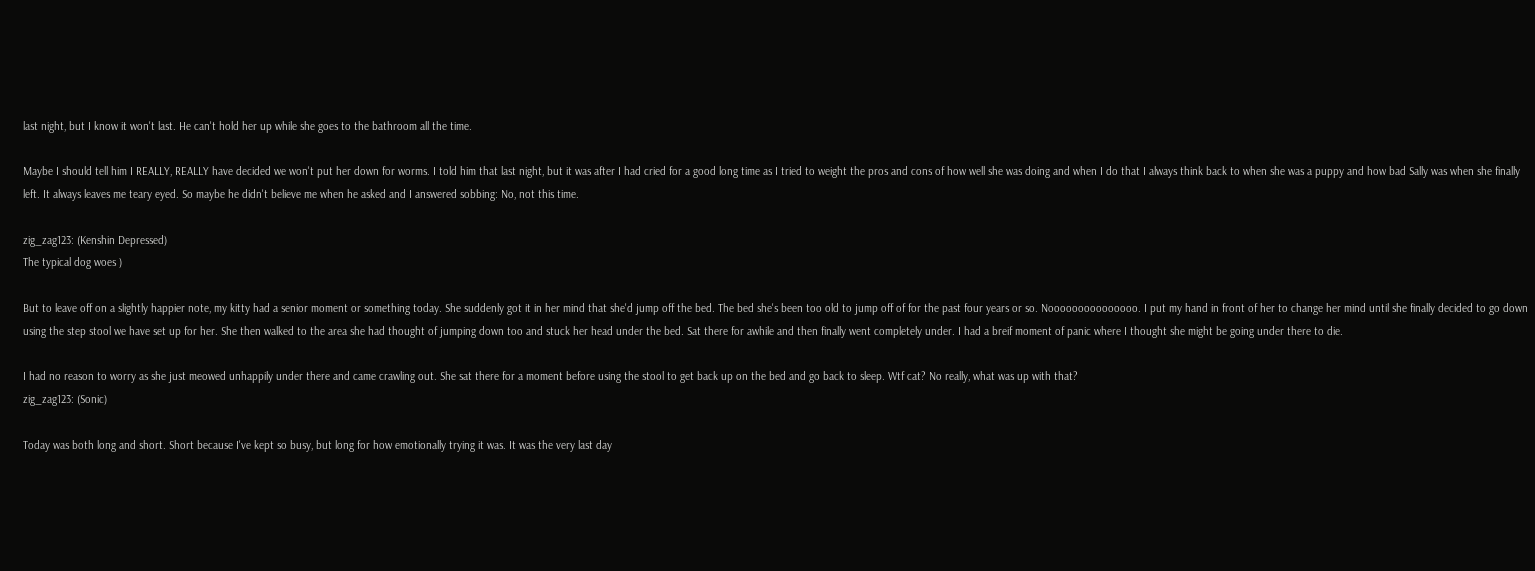last night, but I know it won't last. He can't hold her up while she goes to the bathroom all the time.

Maybe I should tell him I REALLY, REALLY have decided we won't put her down for worms. I told him that last night, but it was after I had cried for a good long time as I tried to weight the pros and cons of how well she was doing and when I do that I always think back to when she was a puppy and how bad Sally was when she finally left. It always leaves me teary eyed. So maybe he didn't believe me when he asked and I answered sobbing: No, not this time.

zig_zag123: (Kenshin Depressed)
The typical dog woes )

But to leave off on a slightly happier note, my kitty had a senior moment or something today. She suddenly got it in her mind that she'd jump off the bed. The bed she's been too old to jump off of for the past four years or so. Nooooooooooooooo. I put my hand in front of her to change her mind until she finally decided to go down using the step stool we have set up for her. She then walked to the area she had thought of jumping down too and stuck her head under the bed. Sat there for awhile and then finally went completely under. I had a breif moment of panic where I thought she might be going under there to die.

I had no reason to worry as she just meowed unhappily under there and came crawling out. She sat there for a moment before using the stool to get back up on the bed and go back to sleep. Wtf cat? No really, what was up with that?
zig_zag123: (Sonic)

Today was both long and short. Short because I've kept so busy, but long for how emotionally trying it was. It was the very last day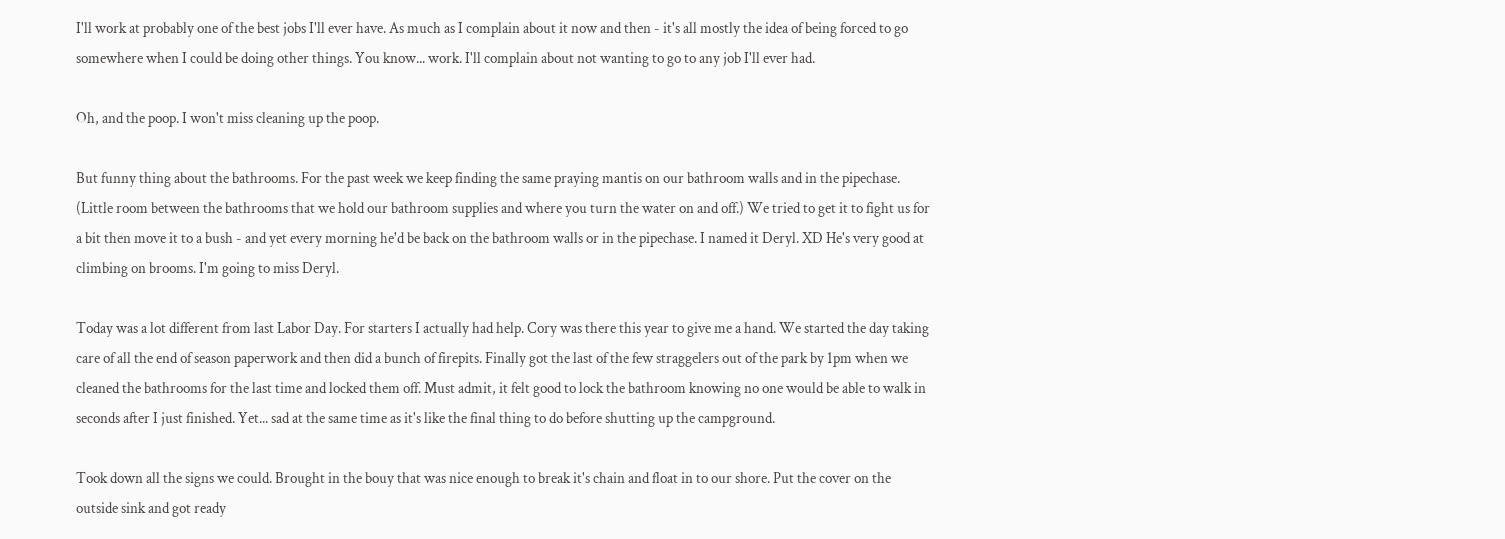I'll work at probably one of the best jobs I'll ever have. As much as I complain about it now and then - it's all mostly the idea of being forced to go somewhere when I could be doing other things. You know... work. I'll complain about not wanting to go to any job I'll ever had.

Oh, and the poop. I won't miss cleaning up the poop.

But funny thing about the bathrooms. For the past week we keep finding the same praying mantis on our bathroom walls and in the pipechase. (Little room between the bathrooms that we hold our bathroom supplies and where you turn the water on and off.) We tried to get it to fight us for a bit then move it to a bush - and yet every morning he'd be back on the bathroom walls or in the pipechase. I named it Deryl. XD He's very good at climbing on brooms. I'm going to miss Deryl.

Today was a lot different from last Labor Day. For starters I actually had help. Cory was there this year to give me a hand. We started the day taking care of all the end of season paperwork and then did a bunch of firepits. Finally got the last of the few straggelers out of the park by 1pm when we cleaned the bathrooms for the last time and locked them off. Must admit, it felt good to lock the bathroom knowing no one would be able to walk in seconds after I just finished. Yet... sad at the same time as it's like the final thing to do before shutting up the campground.

Took down all the signs we could. Brought in the bouy that was nice enough to break it's chain and float in to our shore. Put the cover on the outside sink and got ready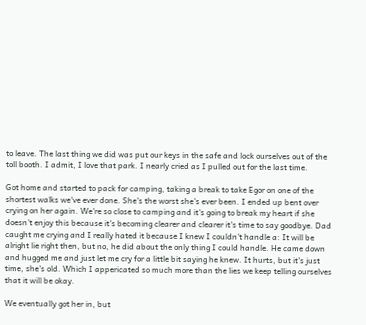to leave. The last thing we did was put our keys in the safe and lock ourselves out of the toll booth. I admit, I love that park. I nearly cried as I pulled out for the last time.

Got home and started to pack for camping, taking a break to take Egor on one of the shortest walks we've ever done. She's the worst she's ever been. I ended up bent over crying on her again. We're so close to camping and it's going to break my heart if she doesn't enjoy this because it's becoming clearer and clearer it's time to say goodbye. Dad caught me crying and I really hated it because I knew I couldn't handle a: It will be alright lie right then, but no, he did about the only thing I could handle. He came down and hugged me and just let me cry for a little bit saying he knew. It hurts, but it's just time, she's old. Which I appericated so much more than the lies we keep telling ourselves that it will be okay.

We eventually got her in, but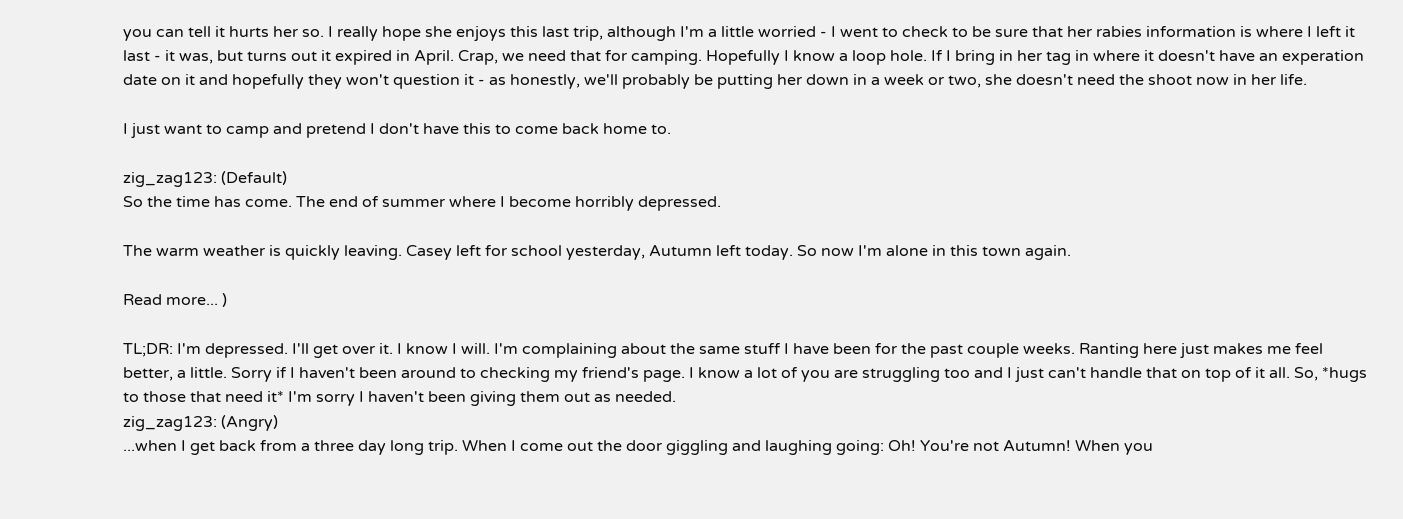you can tell it hurts her so. I really hope she enjoys this last trip, although I'm a little worried - I went to check to be sure that her rabies information is where I left it last - it was, but turns out it expired in April. Crap, we need that for camping. Hopefully I know a loop hole. If I bring in her tag in where it doesn't have an experation date on it and hopefully they won't question it - as honestly, we'll probably be putting her down in a week or two, she doesn't need the shoot now in her life.

I just want to camp and pretend I don't have this to come back home to.

zig_zag123: (Default)
So the time has come. The end of summer where I become horribly depressed.

The warm weather is quickly leaving. Casey left for school yesterday, Autumn left today. So now I'm alone in this town again.

Read more... )

TL;DR: I'm depressed. I'll get over it. I know I will. I'm complaining about the same stuff I have been for the past couple weeks. Ranting here just makes me feel better, a little. Sorry if I haven't been around to checking my friend's page. I know a lot of you are struggling too and I just can't handle that on top of it all. So, *hugs to those that need it* I'm sorry I haven't been giving them out as needed.
zig_zag123: (Angry)
...when I get back from a three day long trip. When I come out the door giggling and laughing going: Oh! You're not Autumn! When you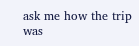ask me how the trip was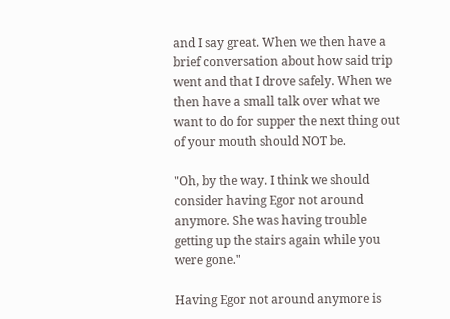and I say great. When we then have a brief conversation about how said trip went and that I drove safely. When we then have a small talk over what we want to do for supper the next thing out of your mouth should NOT be.

"Oh, by the way. I think we should consider having Egor not around anymore. She was having trouble getting up the stairs again while you were gone."

Having Egor not around anymore is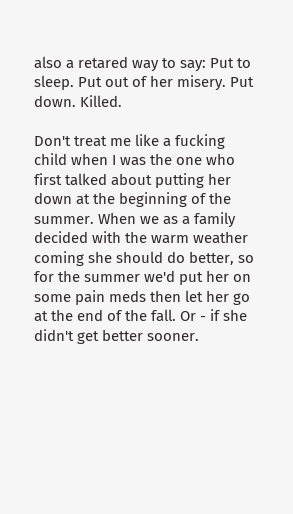also a retared way to say: Put to sleep. Put out of her misery. Put down. Killed.

Don't treat me like a fucking child when I was the one who first talked about putting her down at the beginning of the summer. When we as a family decided with the warm weather coming she should do better, so for the summer we'd put her on some pain meds then let her go at the end of the fall. Or - if she didn't get better sooner.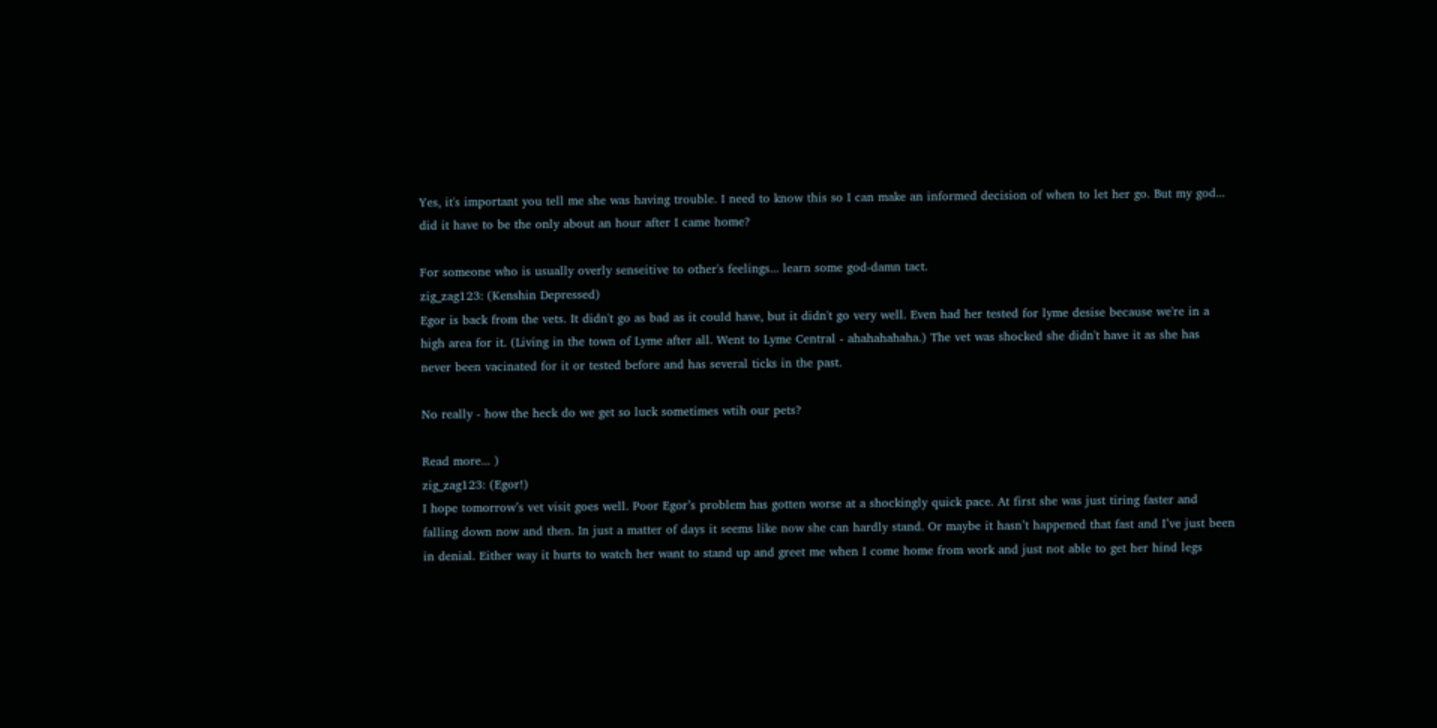Yes, it's important you tell me she was having trouble. I need to know this so I can make an informed decision of when to let her go. But my god... did it have to be the only about an hour after I came home?

For someone who is usually overly senseitive to other's feelings... learn some god-damn tact.
zig_zag123: (Kenshin Depressed)
Egor is back from the vets. It didn't go as bad as it could have, but it didn't go very well. Even had her tested for lyme desise because we're in a high area for it. (Living in the town of Lyme after all. Went to Lyme Central - ahahahahaha.) The vet was shocked she didn't have it as she has never been vacinated for it or tested before and has several ticks in the past.

No really - how the heck do we get so luck sometimes wtih our pets?

Read more... )
zig_zag123: (Egor!)
I hope tomorrow’s vet visit goes well. Poor Egor’s problem has gotten worse at a shockingly quick pace. At first she was just tiring faster and falling down now and then. In just a matter of days it seems like now she can hardly stand. Or maybe it hasn’t happened that fast and I’ve just been in denial. Either way it hurts to watch her want to stand up and greet me when I come home from work and just not able to get her hind legs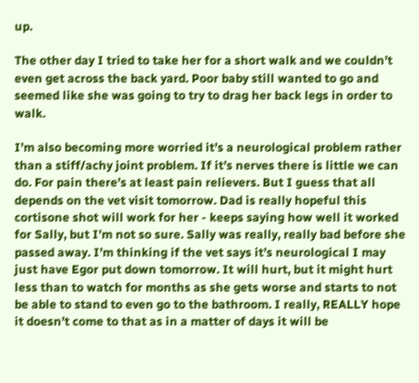up.

The other day I tried to take her for a short walk and we couldn’t even get across the back yard. Poor baby still wanted to go and seemed like she was going to try to drag her back legs in order to walk.

I’m also becoming more worried it’s a neurological problem rather than a stiff/achy joint problem. If it’s nerves there is little we can do. For pain there’s at least pain relievers. But I guess that all depends on the vet visit tomorrow. Dad is really hopeful this cortisone shot will work for her - keeps saying how well it worked for Sally, but I’m not so sure. Sally was really, really bad before she passed away. I’m thinking if the vet says it’s neurological I may just have Egor put down tomorrow. It will hurt, but it might hurt less than to watch for months as she gets worse and starts to not be able to stand to even go to the bathroom. I really, REALLY hope it doesn’t come to that as in a matter of days it will be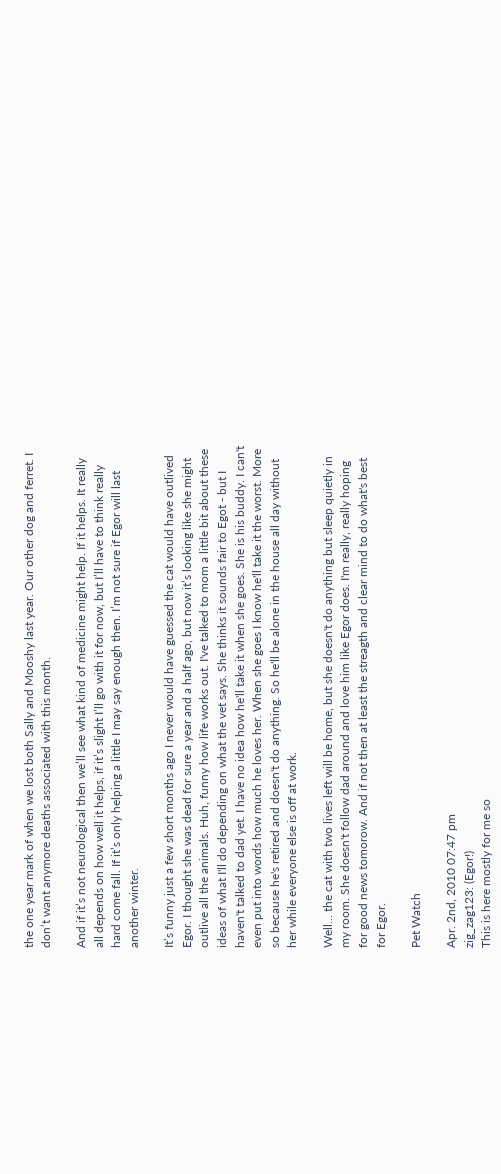the one year mark of when we lost both Sally and Mooshy last year. Our other dog and ferret. I don’t want anymore deaths associated with this month.

And if it’s not neurological then we’ll see what kind of medicine might help. If it helps. It really all depends on how well it helps, if it’s slight I’ll go with it for now, but I’ll have to think really hard come fall. If it’s only helping a little I may say enough then. I’m not sure if Egor will last another winter.

It’s funny just a few short months ago I never would have guessed the cat would have outlived Egor. I thought she was dead for sure a year and a half ago, but now it’s looking like she might outlive all the animals. Huh, funny how life works out. I've talked to mom a little bit about these ideas of what I'll do depending on what the vet says. She thinks it sounds fair to Egot - but I haven't talked to dad yet. I have no idea how he'll take it when she goes. She is his buddy. I can't even put into words how much he loves her. When she goes I know he'll take it the worst. More so because he's retired and doesn't do anything. So he'll be alone in the house all day without her while everyone else is off at work.

Well... the cat with two lives left will be home, but she doesn't do anything but sleep quietly in my room. She doesn't follow dad around and love him like Egor does. I'm really, really hoping for good news tomorow. And if not then at least the streagth and clear mind to do what's best for Egor.

Pet Watch

Apr. 2nd, 2010 07:47 pm
zig_zag123: (Egor!)
This is here mostly for me so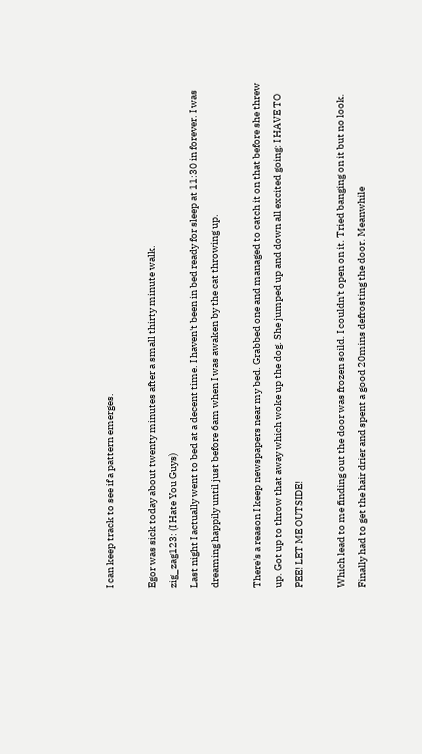I can keep track to see if a pattern emerges.

Egor was sick today about twenty minutes after a small thirty minute walk.
zig_zag123: (I Hate You Guys)
Last night I actually went to bed at a decent time. I haven't been in bed ready for sleep at 11:30 in forever. I was dreaming happily until just before 6am when I was awaken by the cat throwing up.

There's a reason I keep newspapers near my bed. Grabbed one and managed to catch it on that before she threw up. Got up to throw that away which woke up the dog. She jumped up and down all excited going: I HAVE TO PEE! LET ME OUTSIDE!

Which lead to me finding out the door was frozen soild. I couldn't open on it. Tried banging on it but no look. Finally had to get the hair drier and spent a good 20mins defrosting the door. Meanwhile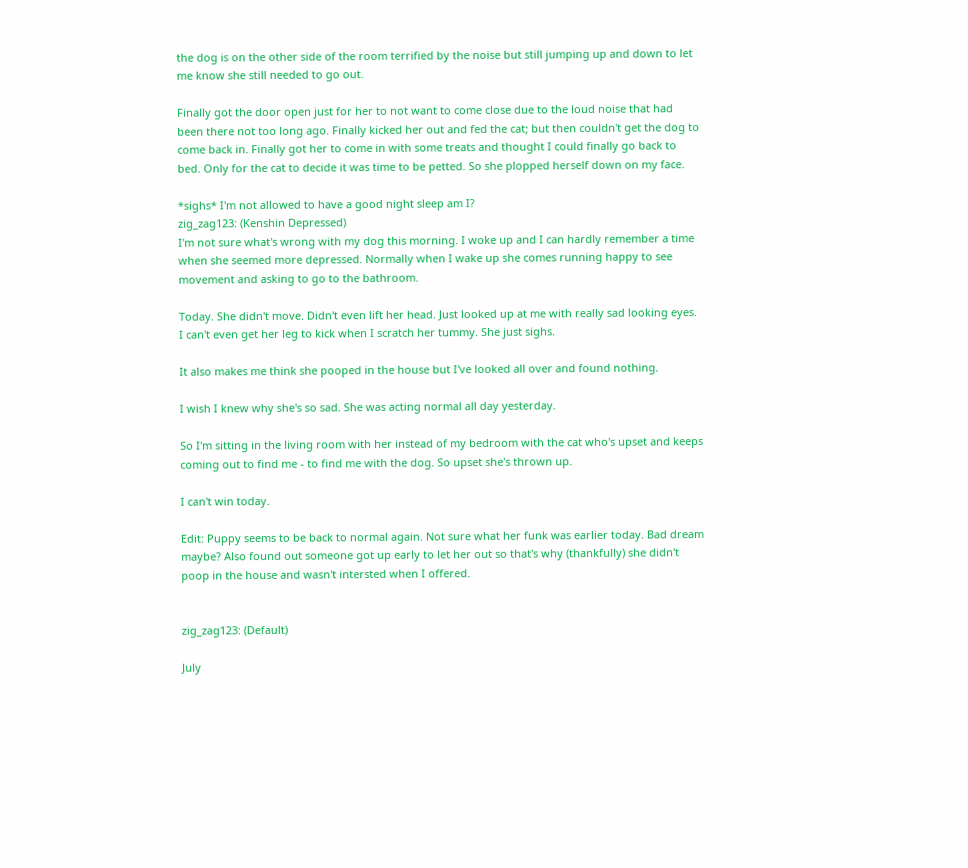the dog is on the other side of the room terrified by the noise but still jumping up and down to let me know she still needed to go out.

Finally got the door open just for her to not want to come close due to the loud noise that had been there not too long ago. Finally kicked her out and fed the cat; but then couldn't get the dog to come back in. Finally got her to come in with some treats and thought I could finally go back to bed. Only for the cat to decide it was time to be petted. So she plopped herself down on my face.

*sighs* I'm not allowed to have a good night sleep am I?
zig_zag123: (Kenshin Depressed)
I'm not sure what's wrong with my dog this morning. I woke up and I can hardly remember a time when she seemed more depressed. Normally when I wake up she comes running happy to see movement and asking to go to the bathroom.

Today. She didn't move. Didn't even lift her head. Just looked up at me with really sad looking eyes. I can't even get her leg to kick when I scratch her tummy. She just sighs.

It also makes me think she pooped in the house but I've looked all over and found nothing.

I wish I knew why she's so sad. She was acting normal all day yesterday.

So I'm sitting in the living room with her instead of my bedroom with the cat who's upset and keeps coming out to find me - to find me with the dog. So upset she's thrown up.

I can't win today.

Edit: Puppy seems to be back to normal again. Not sure what her funk was earlier today. Bad dream maybe? Also found out someone got up early to let her out so that's why (thankfully) she didn't poop in the house and wasn't intersted when I offered.


zig_zag123: (Default)

July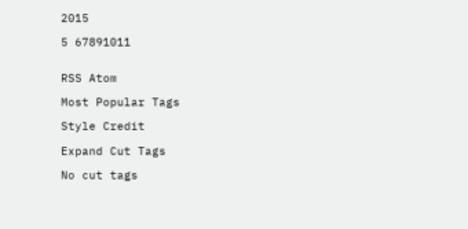2015

5 67891011


RSS Atom

Most Popular Tags

Style Credit

Expand Cut Tags

No cut tags